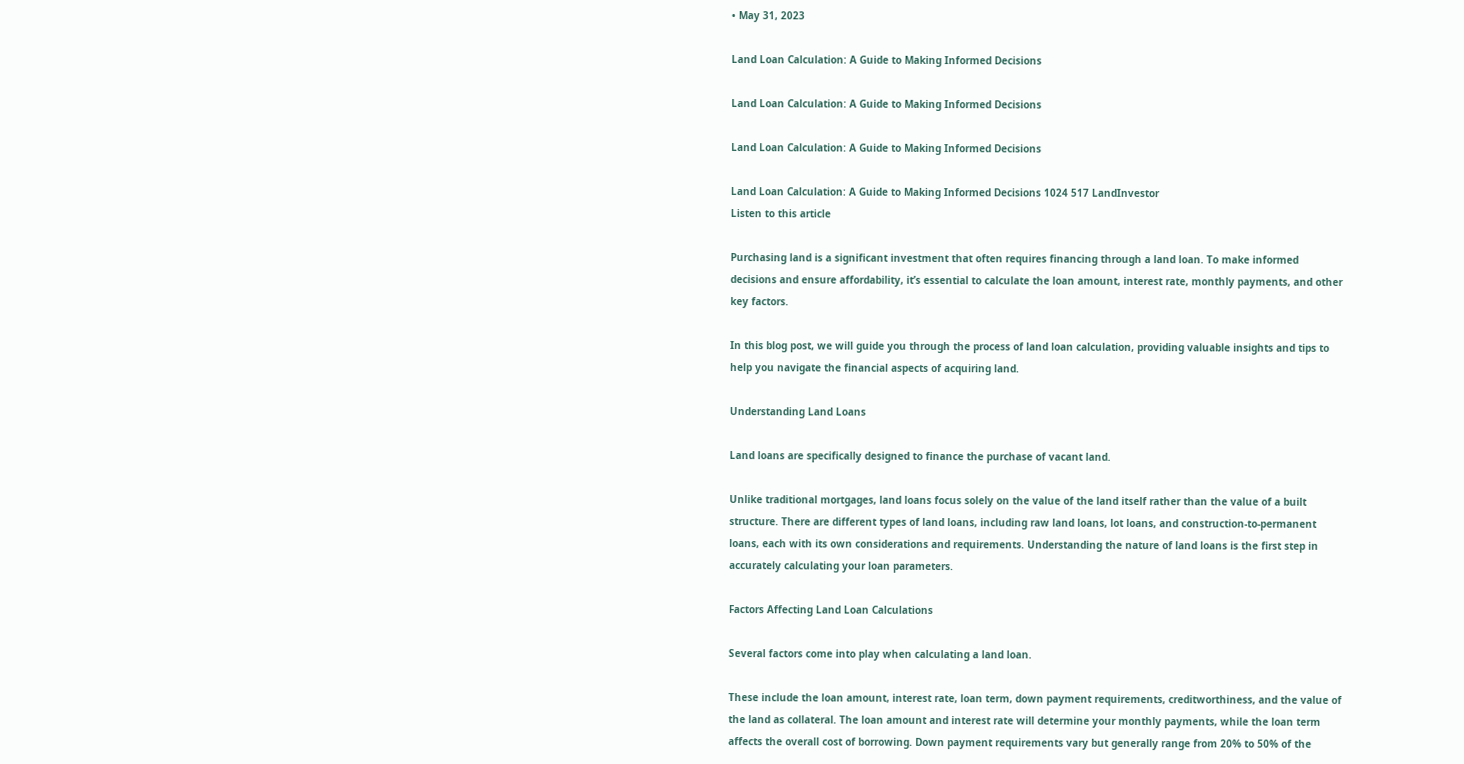• May 31, 2023

Land Loan Calculation: A Guide to Making Informed Decisions

Land Loan Calculation: A Guide to Making Informed Decisions

Land Loan Calculation: A Guide to Making Informed Decisions

Land Loan Calculation: A Guide to Making Informed Decisions 1024 517 LandInvestor
Listen to this article

Purchasing land is a significant investment that often requires financing through a land loan. To make informed decisions and ensure affordability, it’s essential to calculate the loan amount, interest rate, monthly payments, and other key factors.

In this blog post, we will guide you through the process of land loan calculation, providing valuable insights and tips to help you navigate the financial aspects of acquiring land.

Understanding Land Loans

Land loans are specifically designed to finance the purchase of vacant land.

Unlike traditional mortgages, land loans focus solely on the value of the land itself rather than the value of a built structure. There are different types of land loans, including raw land loans, lot loans, and construction-to-permanent loans, each with its own considerations and requirements. Understanding the nature of land loans is the first step in accurately calculating your loan parameters.

Factors Affecting Land Loan Calculations

Several factors come into play when calculating a land loan.

These include the loan amount, interest rate, loan term, down payment requirements, creditworthiness, and the value of the land as collateral. The loan amount and interest rate will determine your monthly payments, while the loan term affects the overall cost of borrowing. Down payment requirements vary but generally range from 20% to 50% of the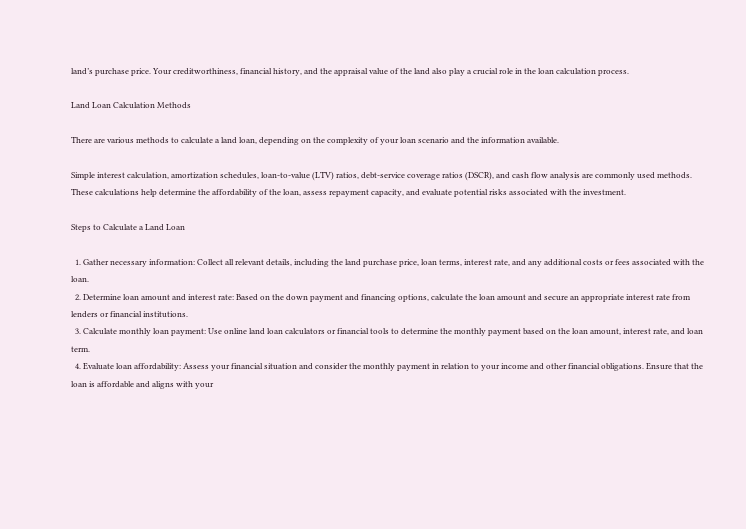land’s purchase price. Your creditworthiness, financial history, and the appraisal value of the land also play a crucial role in the loan calculation process.

Land Loan Calculation Methods

There are various methods to calculate a land loan, depending on the complexity of your loan scenario and the information available.

Simple interest calculation, amortization schedules, loan-to-value (LTV) ratios, debt-service coverage ratios (DSCR), and cash flow analysis are commonly used methods. These calculations help determine the affordability of the loan, assess repayment capacity, and evaluate potential risks associated with the investment.

Steps to Calculate a Land Loan

  1. Gather necessary information: Collect all relevant details, including the land purchase price, loan terms, interest rate, and any additional costs or fees associated with the loan.
  2. Determine loan amount and interest rate: Based on the down payment and financing options, calculate the loan amount and secure an appropriate interest rate from lenders or financial institutions.
  3. Calculate monthly loan payment: Use online land loan calculators or financial tools to determine the monthly payment based on the loan amount, interest rate, and loan term.
  4. Evaluate loan affordability: Assess your financial situation and consider the monthly payment in relation to your income and other financial obligations. Ensure that the loan is affordable and aligns with your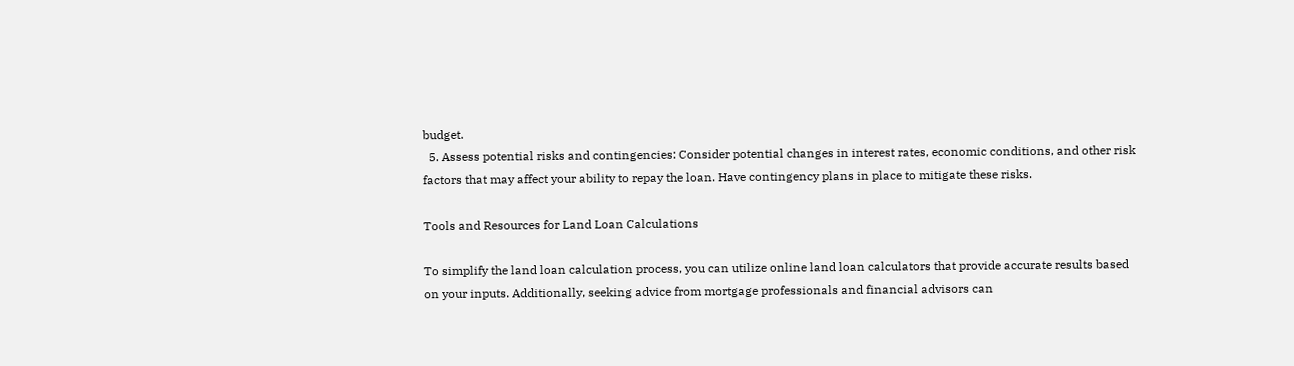budget.
  5. Assess potential risks and contingencies: Consider potential changes in interest rates, economic conditions, and other risk factors that may affect your ability to repay the loan. Have contingency plans in place to mitigate these risks.

Tools and Resources for Land Loan Calculations

To simplify the land loan calculation process, you can utilize online land loan calculators that provide accurate results based on your inputs. Additionally, seeking advice from mortgage professionals and financial advisors can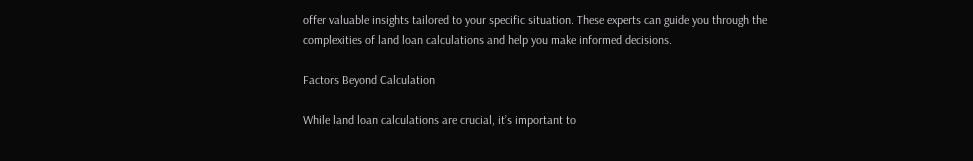offer valuable insights tailored to your specific situation. These experts can guide you through the complexities of land loan calculations and help you make informed decisions.

Factors Beyond Calculation

While land loan calculations are crucial, it’s important to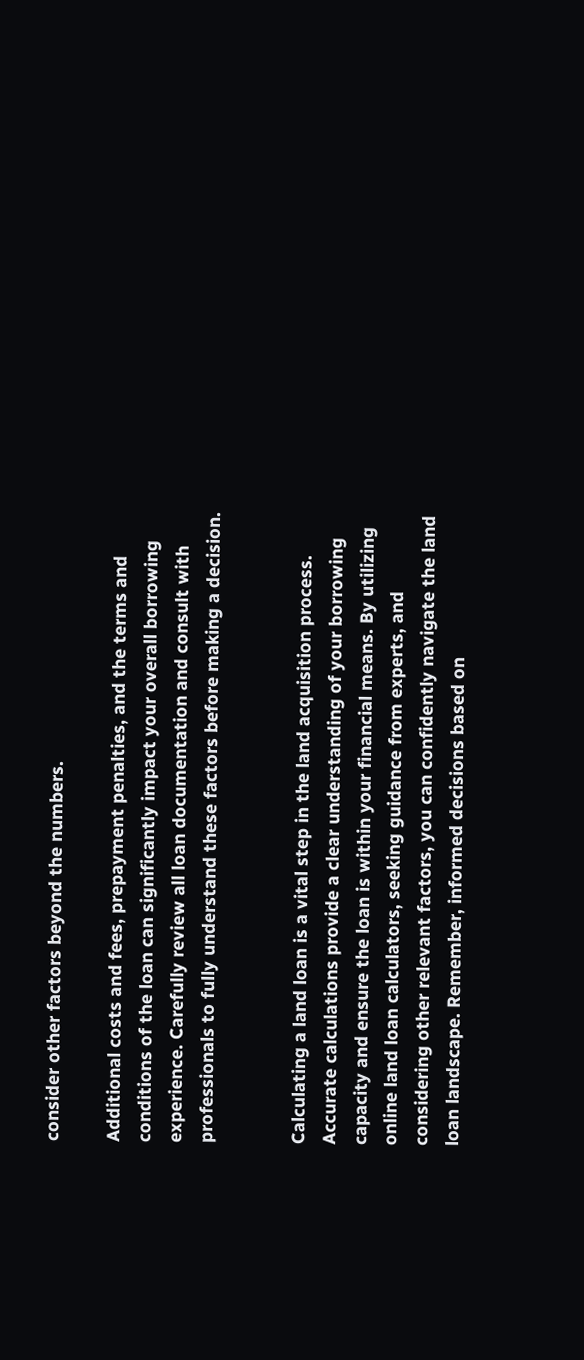consider other factors beyond the numbers.

Additional costs and fees, prepayment penalties, and the terms and conditions of the loan can significantly impact your overall borrowing experience. Carefully review all loan documentation and consult with professionals to fully understand these factors before making a decision.


Calculating a land loan is a vital step in the land acquisition process. Accurate calculations provide a clear understanding of your borrowing capacity and ensure the loan is within your financial means. By utilizing online land loan calculators, seeking guidance from experts, and considering other relevant factors, you can confidently navigate the land loan landscape. Remember, informed decisions based on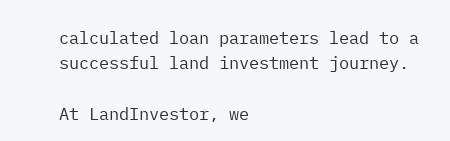calculated loan parameters lead to a successful land investment journey.

At LandInvestor, we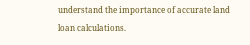understand the importance of accurate land loan calculations.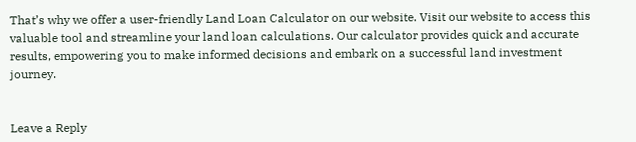That’s why we offer a user-friendly Land Loan Calculator on our website. Visit our website to access this valuable tool and streamline your land loan calculations. Our calculator provides quick and accurate results, empowering you to make informed decisions and embark on a successful land investment journey.


Leave a Reply